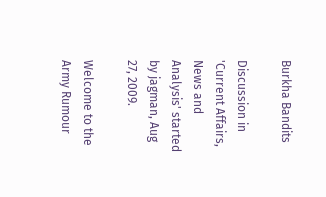Burkha Bandits

Discussion in 'Current Affairs, News and Analysis' started by jagman, Aug 27, 2009.

Welcome to the Army Rumour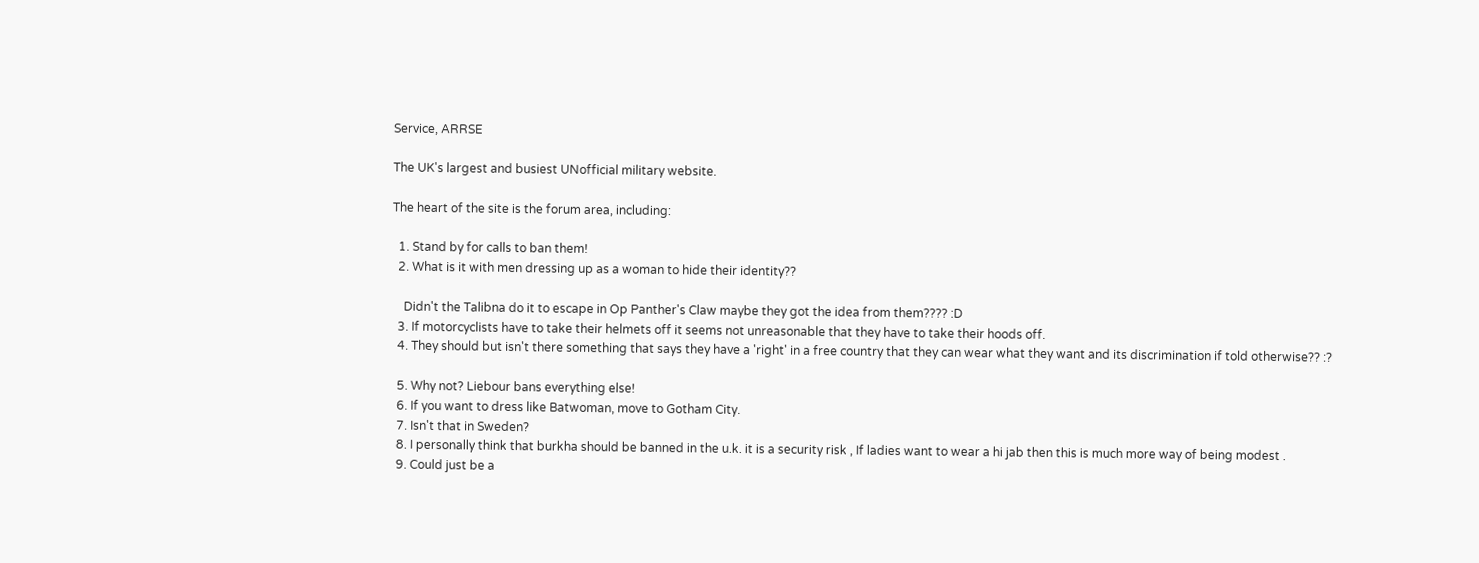Service, ARRSE

The UK's largest and busiest UNofficial military website.

The heart of the site is the forum area, including:

  1. Stand by for calls to ban them!
  2. What is it with men dressing up as a woman to hide their identity??

    Didn't the Talibna do it to escape in Op Panther's Claw maybe they got the idea from them???? :D
  3. If motorcyclists have to take their helmets off it seems not unreasonable that they have to take their hoods off.
  4. They should but isn't there something that says they have a 'right' in a free country that they can wear what they want and its discrimination if told otherwise?? :?

  5. Why not? Liebour bans everything else!
  6. If you want to dress like Batwoman, move to Gotham City.
  7. Isn't that in Sweden?
  8. I personally think that burkha should be banned in the u.k. it is a security risk , If ladies want to wear a hi jab then this is much more way of being modest .
  9. Could just be a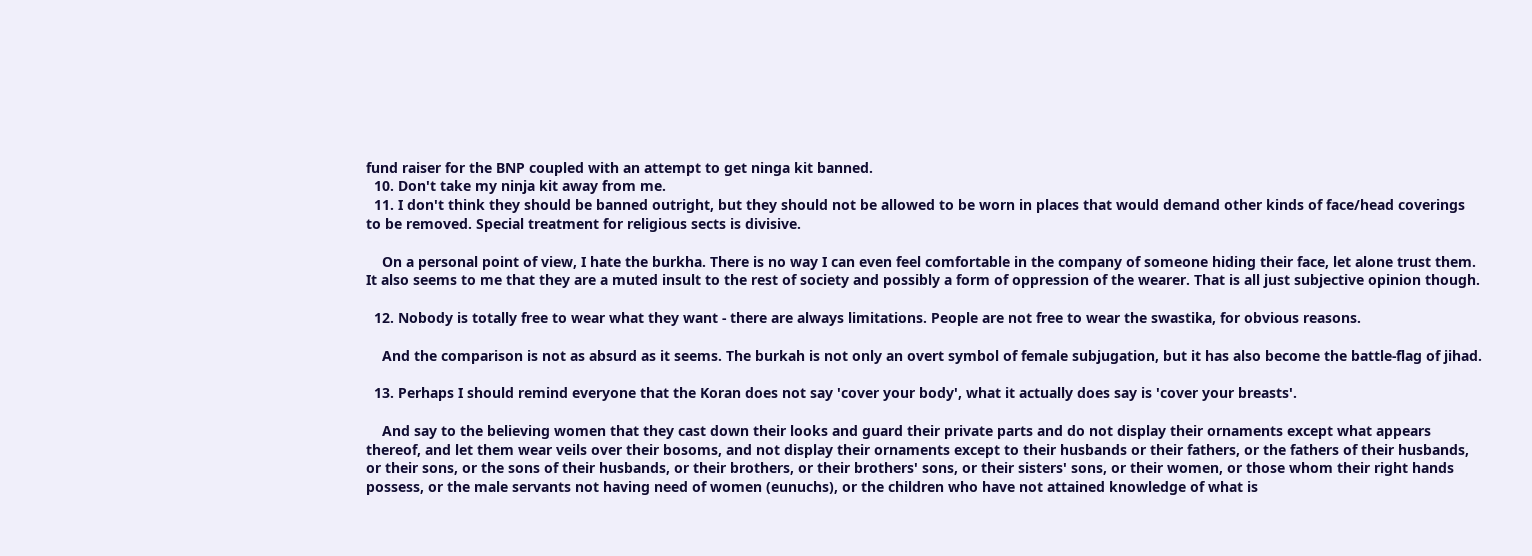fund raiser for the BNP coupled with an attempt to get ninga kit banned.
  10. Don't take my ninja kit away from me.
  11. I don't think they should be banned outright, but they should not be allowed to be worn in places that would demand other kinds of face/head coverings to be removed. Special treatment for religious sects is divisive.

    On a personal point of view, I hate the burkha. There is no way I can even feel comfortable in the company of someone hiding their face, let alone trust them. It also seems to me that they are a muted insult to the rest of society and possibly a form of oppression of the wearer. That is all just subjective opinion though.

  12. Nobody is totally free to wear what they want - there are always limitations. People are not free to wear the swastika, for obvious reasons.

    And the comparison is not as absurd as it seems. The burkah is not only an overt symbol of female subjugation, but it has also become the battle-flag of jihad.

  13. Perhaps I should remind everyone that the Koran does not say 'cover your body', what it actually does say is 'cover your breasts'.

    And say to the believing women that they cast down their looks and guard their private parts and do not display their ornaments except what appears thereof, and let them wear veils over their bosoms, and not display their ornaments except to their husbands or their fathers, or the fathers of their husbands, or their sons, or the sons of their husbands, or their brothers, or their brothers' sons, or their sisters' sons, or their women, or those whom their right hands possess, or the male servants not having need of women (eunuchs), or the children who have not attained knowledge of what is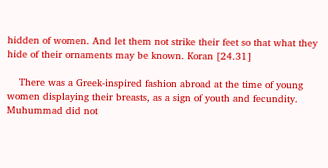hidden of women. And let them not strike their feet so that what they hide of their ornaments may be known. Koran [24.31]

    There was a Greek-inspired fashion abroad at the time of young women displaying their breasts, as a sign of youth and fecundity. Muhummad did not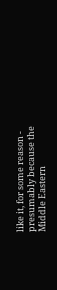like it, for some reason - presumably because the Middle Eastern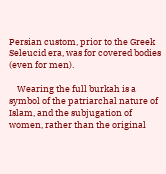Persian custom, prior to the Greek Seleucid era, was for covered bodies (even for men).

    Wearing the full burkah is a symbol of the patriarchal nature of Islam, and the subjugation of women, rather than the original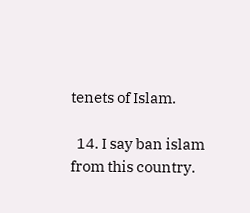tenets of Islam.

  14. I say ban islam from this country.